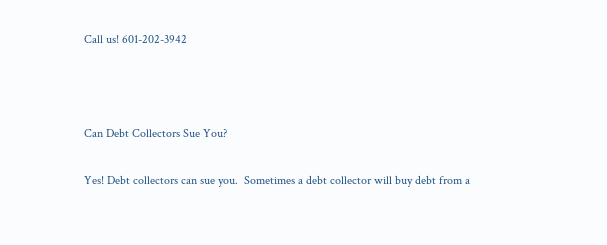Call us! 601-202-3942



Can Debt Collectors Sue You?

Yes! Debt collectors can sue you.  Sometimes a debt collector will buy debt from a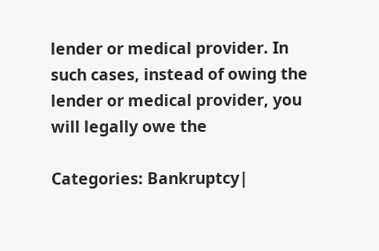lender or medical provider. In such cases, instead of owing the lender or medical provider, you will legally owe the

Categories: Bankruptcy|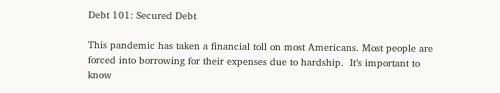Debt 101: Secured Debt

This pandemic has taken a financial toll on most Americans. Most people are forced into borrowing for their expenses due to hardship.  It’s important to know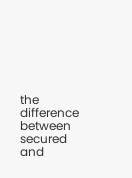the difference between secured and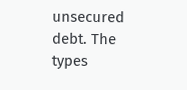unsecured debt. The types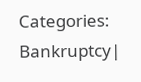Categories: Bankruptcy|